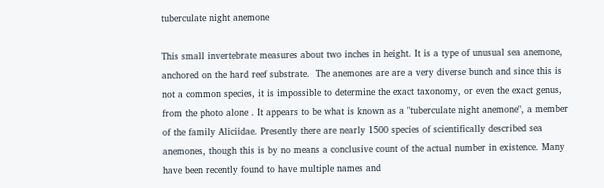tuberculate night anemone

This small invertebrate measures about two inches in height. It is a type of unusual sea anemone, anchored on the hard reef substrate.  The anemones are are a very diverse bunch and since this is not a common species, it is impossible to determine the exact taxonomy, or even the exact genus, from the photo alone . It appears to be what is known as a "tuberculate night anemone", a member of the family Aliciidae. Presently there are nearly 1500 species of scientifically described sea anemones, though this is by no means a conclusive count of the actual number in existence. Many have been recently found to have multiple names and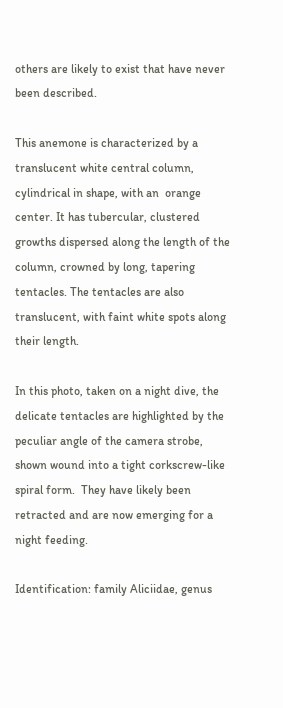others are likely to exist that have never been described.

This anemone is characterized by a translucent white central column, cylindrical in shape, with an  orange center. It has tubercular, clustered growths dispersed along the length of the column, crowned by long, tapering tentacles. The tentacles are also translucent, with faint white spots along their length.

In this photo, taken on a night dive, the delicate tentacles are highlighted by the peculiar angle of the camera strobe, shown wound into a tight corkscrew-like spiral form.  They have likely been retracted and are now emerging for a night feeding.

Identification: family Aliciidae, genus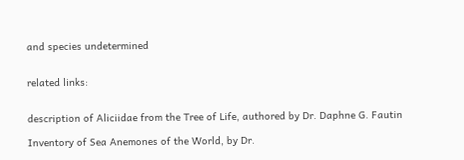and species undetermined


related links:


description of Aliciidae from the Tree of Life, authored by Dr. Daphne G. Fautin

Inventory of Sea Anemones of the World, by Dr.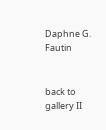Daphne G. Fautin


back to gallery II